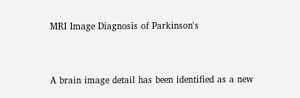MRI Image Diagnosis of Parkinson's


A brain image detail has been identified as a new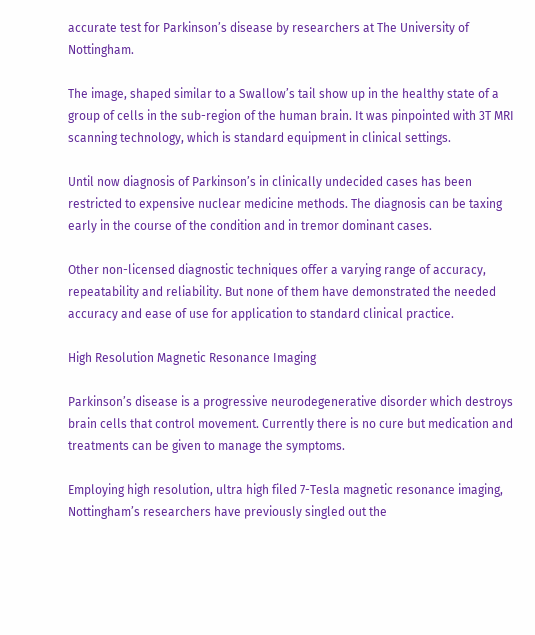accurate test for Parkinson’s disease by researchers at The University of Nottingham.

The image, shaped similar to a Swallow’s tail show up in the healthy state of a group of cells in the sub-region of the human brain. It was pinpointed with 3T MRI scanning technology, which is standard equipment in clinical settings.

Until now diagnosis of Parkinson’s in clinically undecided cases has been restricted to expensive nuclear medicine methods. The diagnosis can be taxing early in the course of the condition and in tremor dominant cases.

Other non-licensed diagnostic techniques offer a varying range of accuracy, repeatability and reliability. But none of them have demonstrated the needed accuracy and ease of use for application to standard clinical practice.

High Resolution Magnetic Resonance Imaging

Parkinson’s disease is a progressive neurodegenerative disorder which destroys brain cells that control movement. Currently there is no cure but medication and treatments can be given to manage the symptoms.

Employing high resolution, ultra high filed 7-Tesla magnetic resonance imaging, Nottingham’s researchers have previously singled out the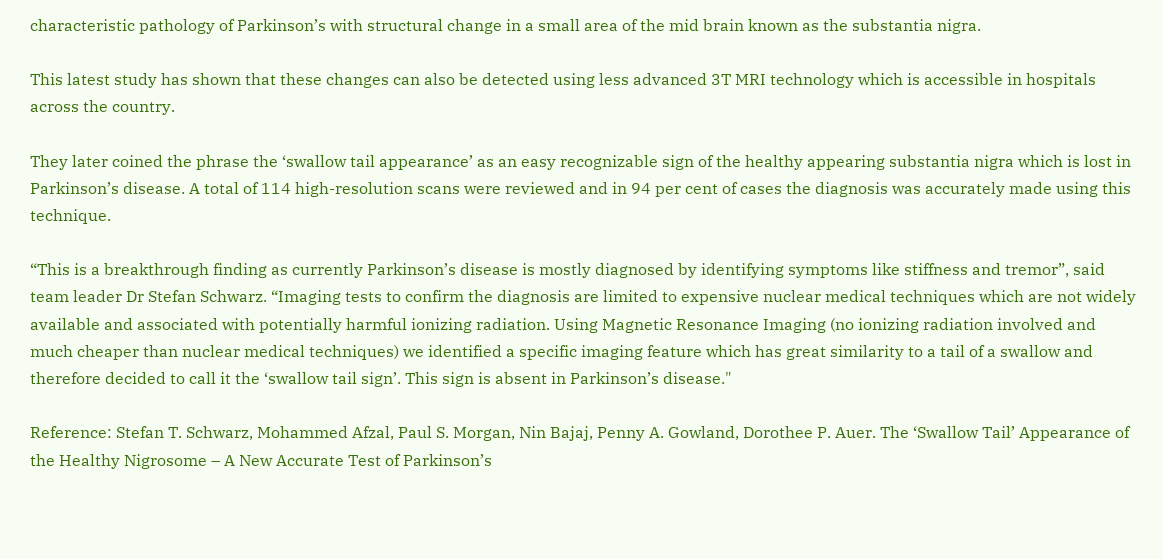characteristic pathology of Parkinson’s with structural change in a small area of the mid brain known as the substantia nigra.

This latest study has shown that these changes can also be detected using less advanced 3T MRI technology which is accessible in hospitals across the country.

They later coined the phrase the ‘swallow tail appearance’ as an easy recognizable sign of the healthy appearing substantia nigra which is lost in Parkinson’s disease. A total of 114 high-resolution scans were reviewed and in 94 per cent of cases the diagnosis was accurately made using this technique.

“This is a breakthrough finding as currently Parkinson’s disease is mostly diagnosed by identifying symptoms like stiffness and tremor”, said team leader Dr Stefan Schwarz. “Imaging tests to confirm the diagnosis are limited to expensive nuclear medical techniques which are not widely available and associated with potentially harmful ionizing radiation. Using Magnetic Resonance Imaging (no ionizing radiation involved and much cheaper than nuclear medical techniques) we identified a specific imaging feature which has great similarity to a tail of a swallow and therefore decided to call it the ‘swallow tail sign’. This sign is absent in Parkinson’s disease."

Reference: Stefan T. Schwarz, Mohammed Afzal, Paul S. Morgan, Nin Bajaj, Penny A. Gowland, Dorothee P. Auer. The ‘Swallow Tail’ Appearance of the Healthy Nigrosome – A New Accurate Test of Parkinson’s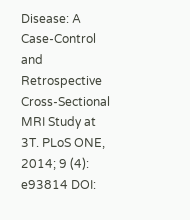Disease: A Case-Control and Retrospective Cross-Sectional MRI Study at 3T. PLoS ONE, 2014; 9 (4): e93814 DOI: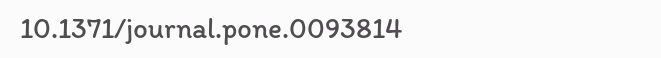10.1371/journal.pone.0093814